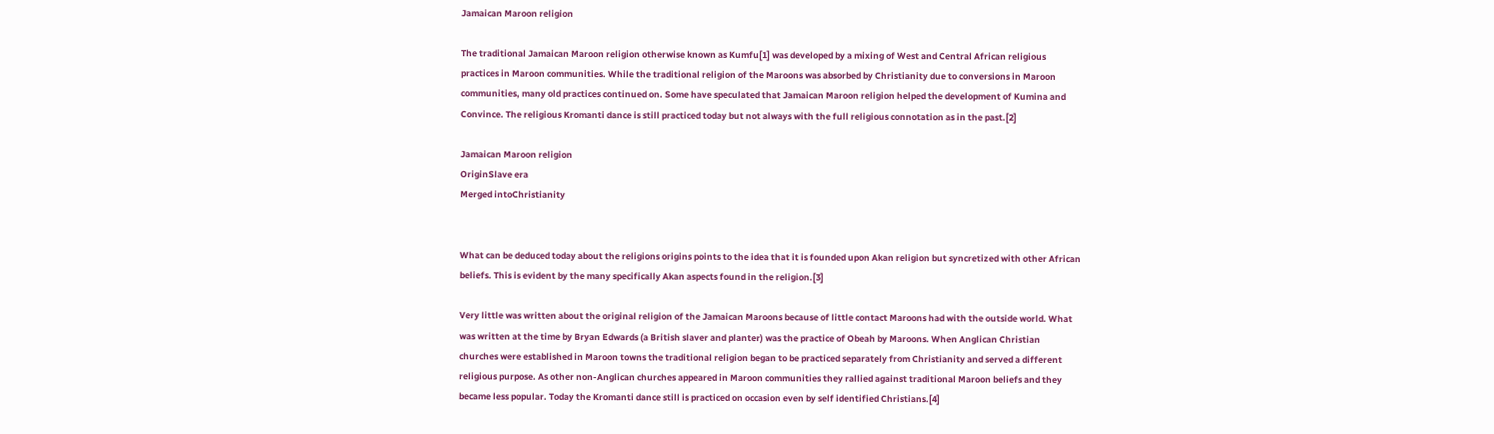Jamaican Maroon religion

The traditional Jamaican Maroon religion otherwise known as Kumfu[1] was developed by a mixing of West and Central African religious practices in Maroon communities. While the traditional religion of the Maroons was absorbed by Christianity due to conversions in Maroon communities, many old practices continued on. Some have speculated that Jamaican Maroon religion helped the development of Kumina and Convince. The religious Kromanti dance is still practiced today but not always with the full religious connotation as in the past.[2]

Jamaican Maroon religion
OriginSlave era
Merged intoChristianity


What can be deduced today about the religions origins points to the idea that it is founded upon Akan religion but syncretized with other African beliefs. This is evident by the many specifically Akan aspects found in the religion.[3]

Very little was written about the original religion of the Jamaican Maroons because of little contact Maroons had with the outside world. What was written at the time by Bryan Edwards (a British slaver and planter) was the practice of Obeah by Maroons. When Anglican Christian churches were established in Maroon towns the traditional religion began to be practiced separately from Christianity and served a different religious purpose. As other non-Anglican churches appeared in Maroon communities they rallied against traditional Maroon beliefs and they became less popular. Today the Kromanti dance still is practiced on occasion even by self identified Christians.[4]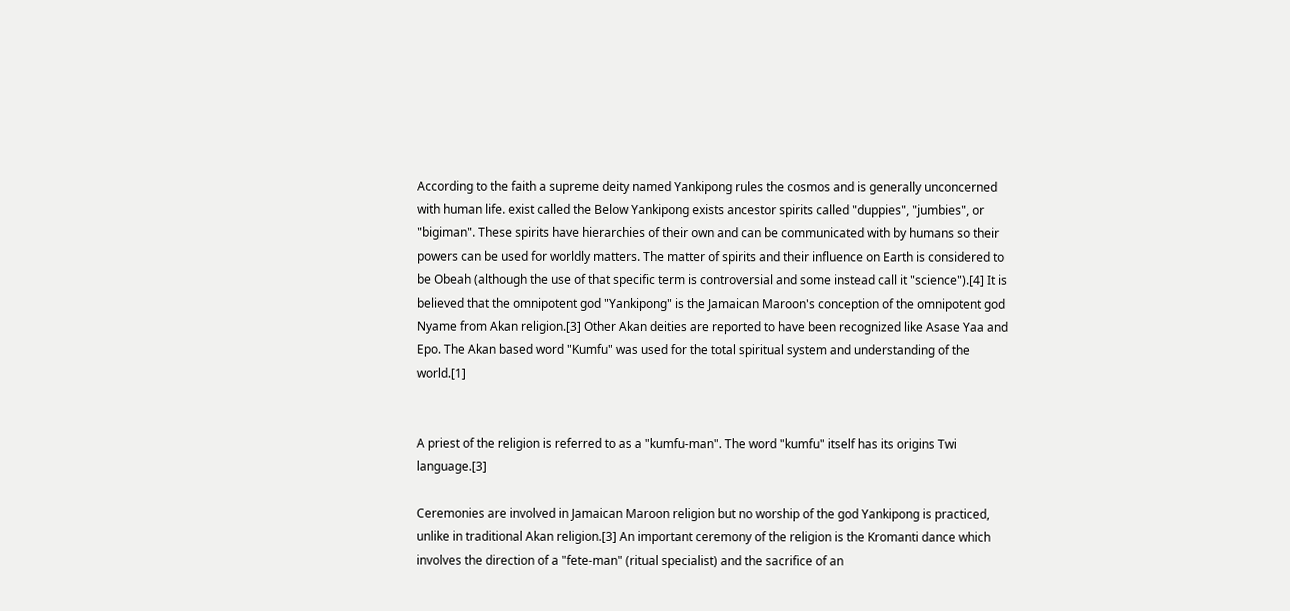According to the faith a supreme deity named Yankipong rules the cosmos and is generally unconcerned with human life. exist called the Below Yankipong exists ancestor spirits called "duppies", "jumbies", or "bigiman". These spirits have hierarchies of their own and can be communicated with by humans so their powers can be used for worldly matters. The matter of spirits and their influence on Earth is considered to be Obeah (although the use of that specific term is controversial and some instead call it "science").[4] It is believed that the omnipotent god "Yankipong" is the Jamaican Maroon's conception of the omnipotent god Nyame from Akan religion.[3] Other Akan deities are reported to have been recognized like Asase Yaa and Epo. The Akan based word "Kumfu" was used for the total spiritual system and understanding of the world.[1]


A priest of the religion is referred to as a "kumfu-man". The word "kumfu" itself has its origins Twi language.[3]

Ceremonies are involved in Jamaican Maroon religion but no worship of the god Yankipong is practiced, unlike in traditional Akan religion.[3] An important ceremony of the religion is the Kromanti dance which involves the direction of a "fete-man" (ritual specialist) and the sacrifice of an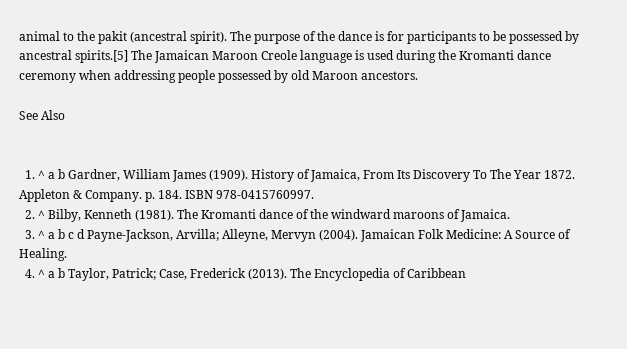animal to the pakit (ancestral spirit). The purpose of the dance is for participants to be possessed by ancestral spirits.[5] The Jamaican Maroon Creole language is used during the Kromanti dance ceremony when addressing people possessed by old Maroon ancestors.

See Also


  1. ^ a b Gardner, William James (1909). History of Jamaica, From Its Discovery To The Year 1872. Appleton & Company. p. 184. ISBN 978-0415760997.
  2. ^ Bilby, Kenneth (1981). The Kromanti dance of the windward maroons of Jamaica.
  3. ^ a b c d Payne-Jackson, Arvilla; Alleyne, Mervyn (2004). Jamaican Folk Medicine: A Source of Healing.
  4. ^ a b Taylor, Patrick; Case, Frederick (2013). The Encyclopedia of Caribbean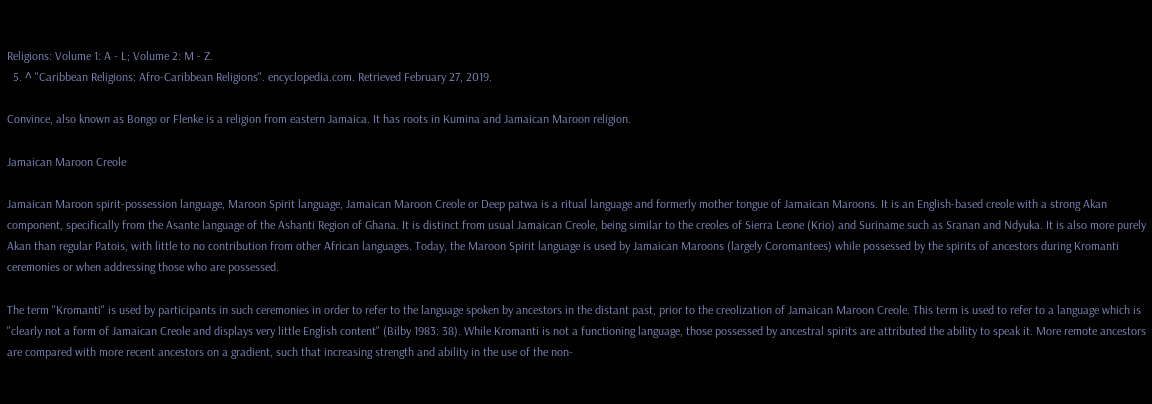Religions: Volume 1: A - L; Volume 2: M - Z.
  5. ^ "Caribbean Religions: Afro-Caribbean Religions". encyclopedia.com. Retrieved February 27, 2019.

Convince, also known as Bongo or Flenke is a religion from eastern Jamaica. It has roots in Kumina and Jamaican Maroon religion.

Jamaican Maroon Creole

Jamaican Maroon spirit-possession language, Maroon Spirit language, Jamaican Maroon Creole or Deep patwa is a ritual language and formerly mother tongue of Jamaican Maroons. It is an English-based creole with a strong Akan component, specifically from the Asante language of the Ashanti Region of Ghana. It is distinct from usual Jamaican Creole, being similar to the creoles of Sierra Leone (Krio) and Suriname such as Sranan and Ndyuka. It is also more purely Akan than regular Patois, with little to no contribution from other African languages. Today, the Maroon Spirit language is used by Jamaican Maroons (largely Coromantees) while possessed by the spirits of ancestors during Kromanti ceremonies or when addressing those who are possessed.

The term "Kromanti" is used by participants in such ceremonies in order to refer to the language spoken by ancestors in the distant past, prior to the creolization of Jamaican Maroon Creole. This term is used to refer to a language which is "clearly not a form of Jamaican Creole and displays very little English content" (Bilby 1983: 38). While Kromanti is not a functioning language, those possessed by ancestral spirits are attributed the ability to speak it. More remote ancestors are compared with more recent ancestors on a gradient, such that increasing strength and ability in the use of the non-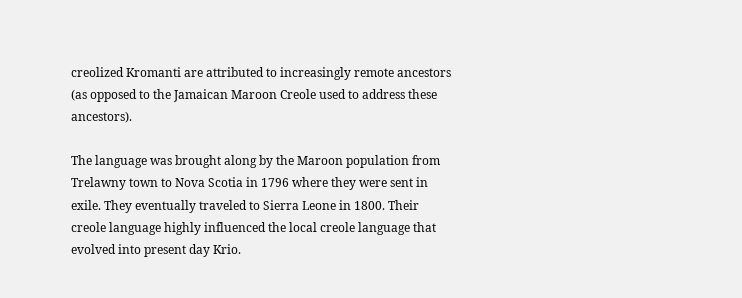creolized Kromanti are attributed to increasingly remote ancestors (as opposed to the Jamaican Maroon Creole used to address these ancestors).

The language was brought along by the Maroon population from Trelawny town to Nova Scotia in 1796 where they were sent in exile. They eventually traveled to Sierra Leone in 1800. Their creole language highly influenced the local creole language that evolved into present day Krio.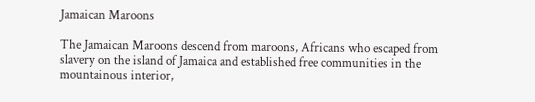Jamaican Maroons

The Jamaican Maroons descend from maroons, Africans who escaped from slavery on the island of Jamaica and established free communities in the mountainous interior,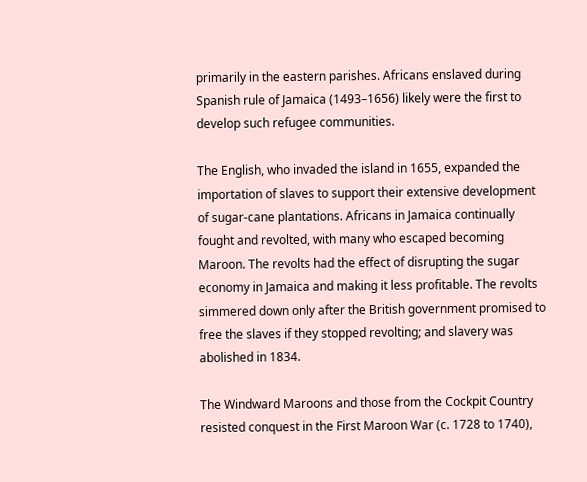primarily in the eastern parishes. Africans enslaved during Spanish rule of Jamaica (1493–1656) likely were the first to develop such refugee communities.

The English, who invaded the island in 1655, expanded the importation of slaves to support their extensive development of sugar-cane plantations. Africans in Jamaica continually fought and revolted, with many who escaped becoming Maroon. The revolts had the effect of disrupting the sugar economy in Jamaica and making it less profitable. The revolts simmered down only after the British government promised to free the slaves if they stopped revolting; and slavery was abolished in 1834.

The Windward Maroons and those from the Cockpit Country resisted conquest in the First Maroon War (c. 1728 to 1740),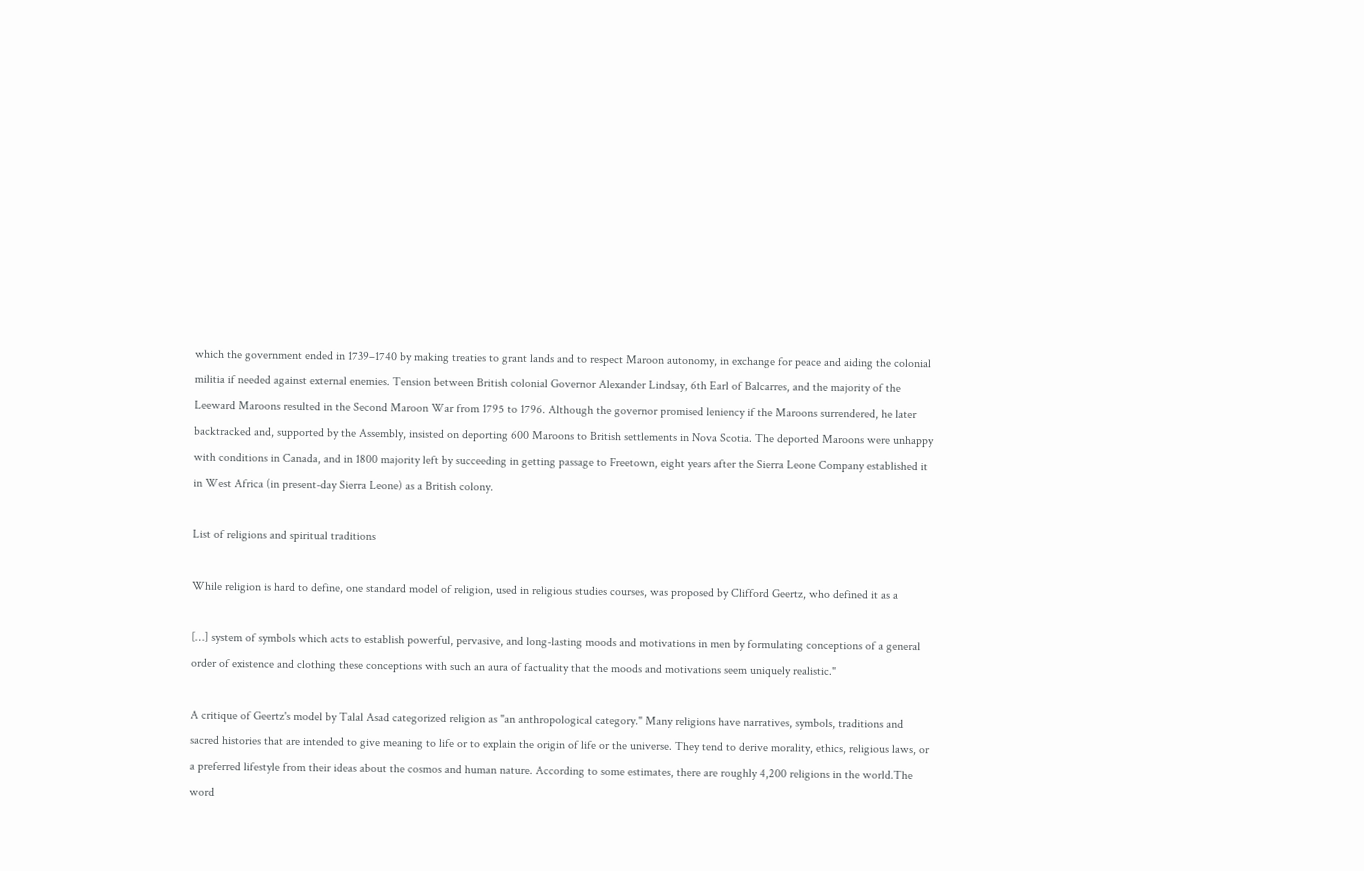which the government ended in 1739–1740 by making treaties to grant lands and to respect Maroon autonomy, in exchange for peace and aiding the colonial militia if needed against external enemies. Tension between British colonial Governor Alexander Lindsay, 6th Earl of Balcarres, and the majority of the Leeward Maroons resulted in the Second Maroon War from 1795 to 1796. Although the governor promised leniency if the Maroons surrendered, he later backtracked and, supported by the Assembly, insisted on deporting 600 Maroons to British settlements in Nova Scotia. The deported Maroons were unhappy with conditions in Canada, and in 1800 majority left by succeeding in getting passage to Freetown, eight years after the Sierra Leone Company established it in West Africa (in present-day Sierra Leone) as a British colony.

List of religions and spiritual traditions

While religion is hard to define, one standard model of religion, used in religious studies courses, was proposed by Clifford Geertz, who defined it as a

[…] system of symbols which acts to establish powerful, pervasive, and long-lasting moods and motivations in men by formulating conceptions of a general order of existence and clothing these conceptions with such an aura of factuality that the moods and motivations seem uniquely realistic."

A critique of Geertz's model by Talal Asad categorized religion as "an anthropological category." Many religions have narratives, symbols, traditions and sacred histories that are intended to give meaning to life or to explain the origin of life or the universe. They tend to derive morality, ethics, religious laws, or a preferred lifestyle from their ideas about the cosmos and human nature. According to some estimates, there are roughly 4,200 religions in the world.The word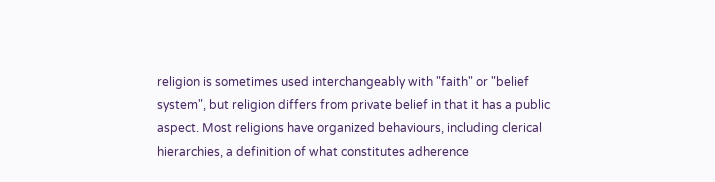religion is sometimes used interchangeably with "faith" or "belief system", but religion differs from private belief in that it has a public aspect. Most religions have organized behaviours, including clerical hierarchies, a definition of what constitutes adherence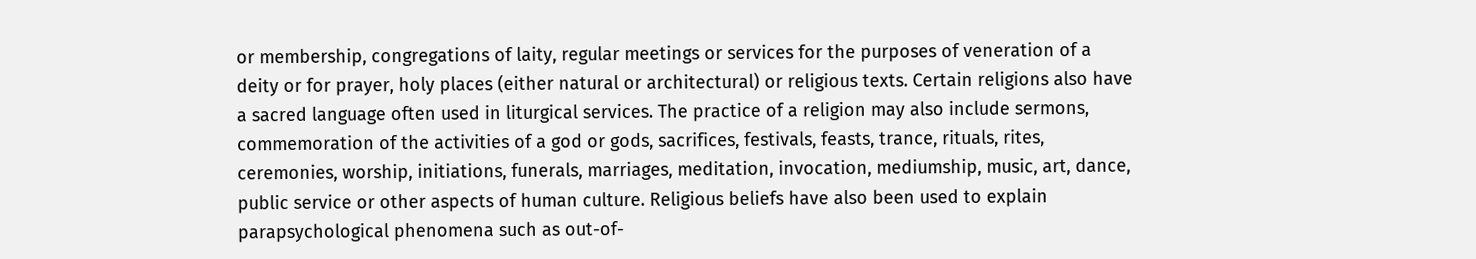or membership, congregations of laity, regular meetings or services for the purposes of veneration of a deity or for prayer, holy places (either natural or architectural) or religious texts. Certain religions also have a sacred language often used in liturgical services. The practice of a religion may also include sermons, commemoration of the activities of a god or gods, sacrifices, festivals, feasts, trance, rituals, rites, ceremonies, worship, initiations, funerals, marriages, meditation, invocation, mediumship, music, art, dance, public service or other aspects of human culture. Religious beliefs have also been used to explain parapsychological phenomena such as out-of-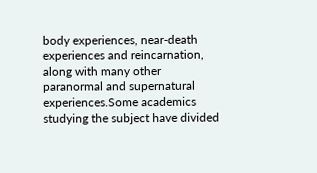body experiences, near-death experiences and reincarnation, along with many other paranormal and supernatural experiences.Some academics studying the subject have divided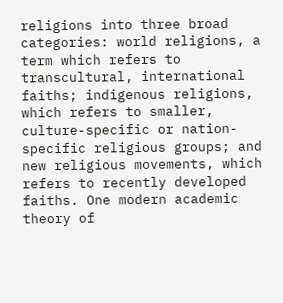religions into three broad categories: world religions, a term which refers to transcultural, international faiths; indigenous religions, which refers to smaller, culture-specific or nation-specific religious groups; and new religious movements, which refers to recently developed faiths. One modern academic theory of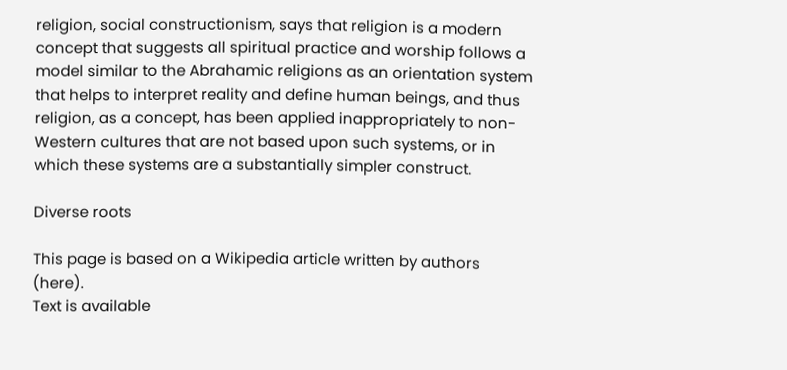religion, social constructionism, says that religion is a modern concept that suggests all spiritual practice and worship follows a model similar to the Abrahamic religions as an orientation system that helps to interpret reality and define human beings, and thus religion, as a concept, has been applied inappropriately to non-Western cultures that are not based upon such systems, or in which these systems are a substantially simpler construct.

Diverse roots

This page is based on a Wikipedia article written by authors (here).
Text is available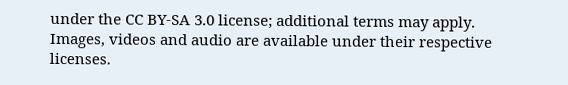under the CC BY-SA 3.0 license; additional terms may apply.
Images, videos and audio are available under their respective licenses.